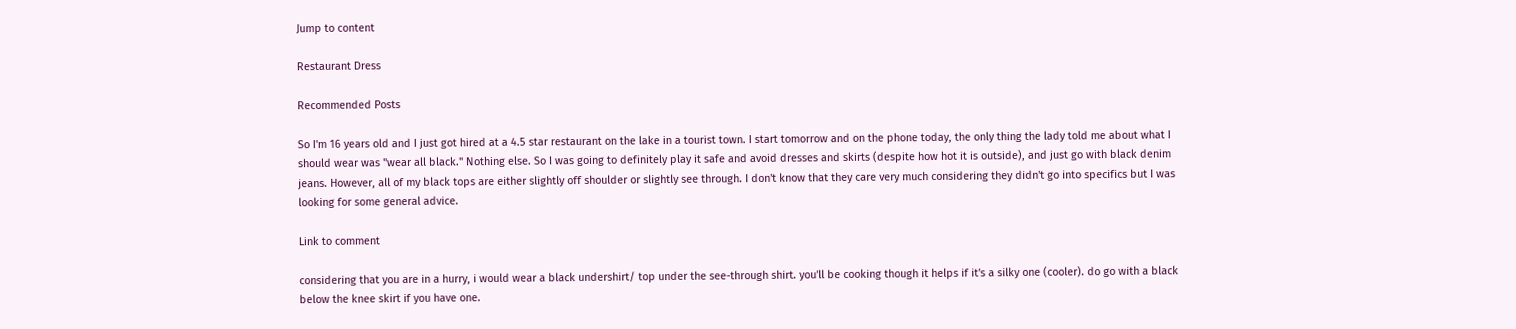Jump to content

Restaurant Dress

Recommended Posts

So I'm 16 years old and I just got hired at a 4.5 star restaurant on the lake in a tourist town. I start tomorrow and on the phone today, the only thing the lady told me about what I should wear was "wear all black." Nothing else. So I was going to definitely play it safe and avoid dresses and skirts (despite how hot it is outside), and just go with black denim jeans. However, all of my black tops are either slightly off shoulder or slightly see through. I don't know that they care very much considering they didn't go into specifics but I was looking for some general advice.

Link to comment

considering that you are in a hurry, i would wear a black undershirt/ top under the see-through shirt. you'll be cooking though it helps if it's a silky one (cooler). do go with a black below the knee skirt if you have one.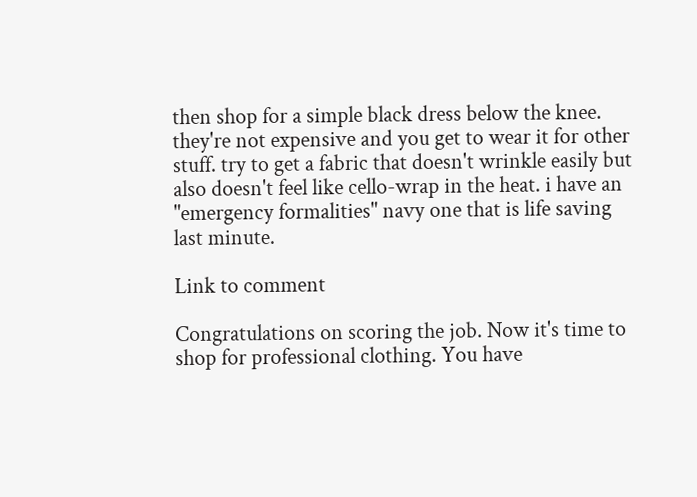then shop for a simple black dress below the knee. they're not expensive and you get to wear it for other stuff. try to get a fabric that doesn't wrinkle easily but also doesn't feel like cello-wrap in the heat. i have an "emergency formalities" navy one that is life saving last minute.

Link to comment

Congratulations on scoring the job. Now it's time to shop for professional clothing. You have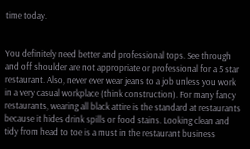time today.


You definitely need better and professional tops. See through and off shoulder are not appropriate or professional for a 5 star restaurant. Also, never ever wear jeans to a job unless you work in a very casual workplace (think construction). For many fancy restaurants, wearing all black attire is the standard at restaurants because it hides drink spills or food stains. Looking clean and tidy from head to toe is a must in the restaurant business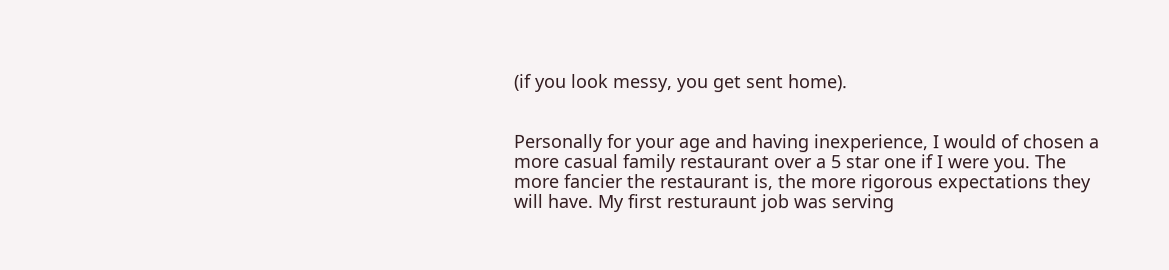(if you look messy, you get sent home).


Personally for your age and having inexperience, I would of chosen a more casual family restaurant over a 5 star one if I were you. The more fancier the restaurant is, the more rigorous expectations they will have. My first resturaunt job was serving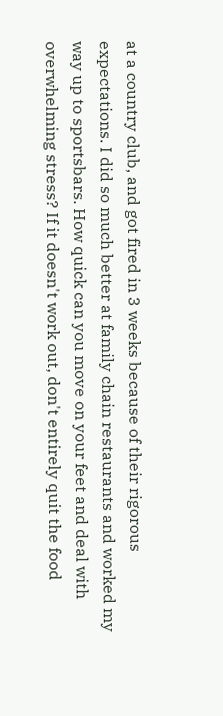at a country club, and got fired in 3 weeks because of their rigorous expectations. I did so much better at family chain restaurants and worked my way up to sportsbars. How quick can you move on your feet and deal with overwhelming stress? If it doesn't work out, don't entirely quit the food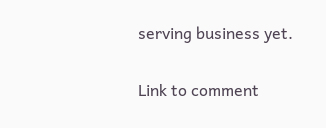serving business yet.

Link to comment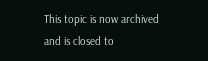This topic is now archived and is closed to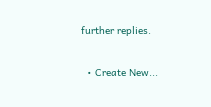further replies.

  • Create New...